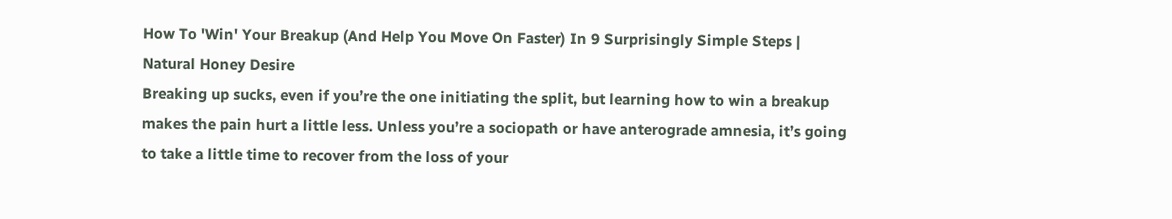How To 'Win' Your Breakup (And Help You Move On Faster) In 9 Surprisingly Simple Steps | Natural Honey Desire
Breaking up sucks, even if you’re the one initiating the split, but learning how to win a breakup makes the pain hurt a little less. Unless you’re a sociopath or have anterograde amnesia, it’s going to take a little time to recover from the loss of your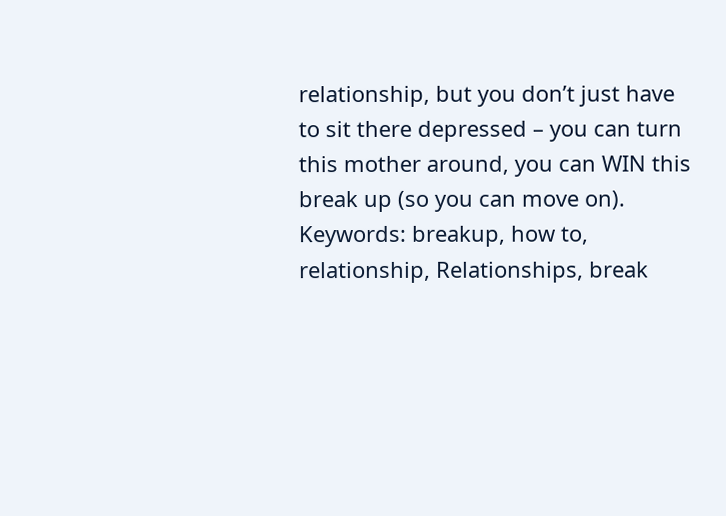relationship, but you don’t just have to sit there depressed – you can turn this mother around, you can WIN this break up (so you can move on). Keywords: breakup, how to, relationship, Relationships, break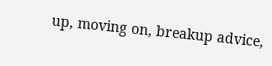up, moving on, breakup advice,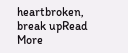heartbroken, break upRead More